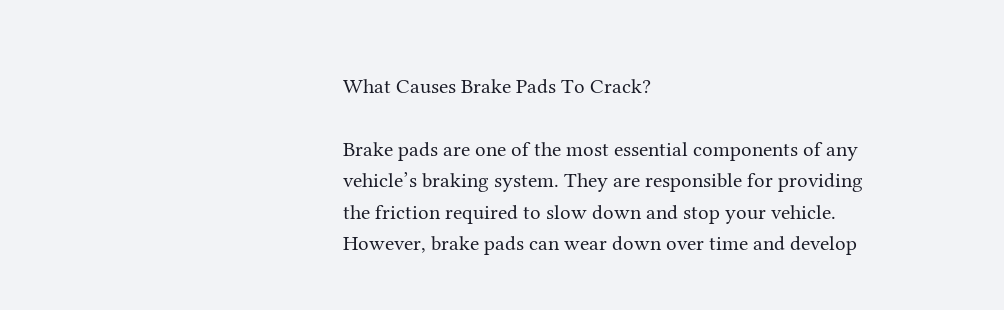What Causes Brake Pads To Crack?

Brake pads are one of the most essential components of any vehicle’s braking system. They are responsible for providing the friction required to slow down and stop your vehicle. However, brake pads can wear down over time and develop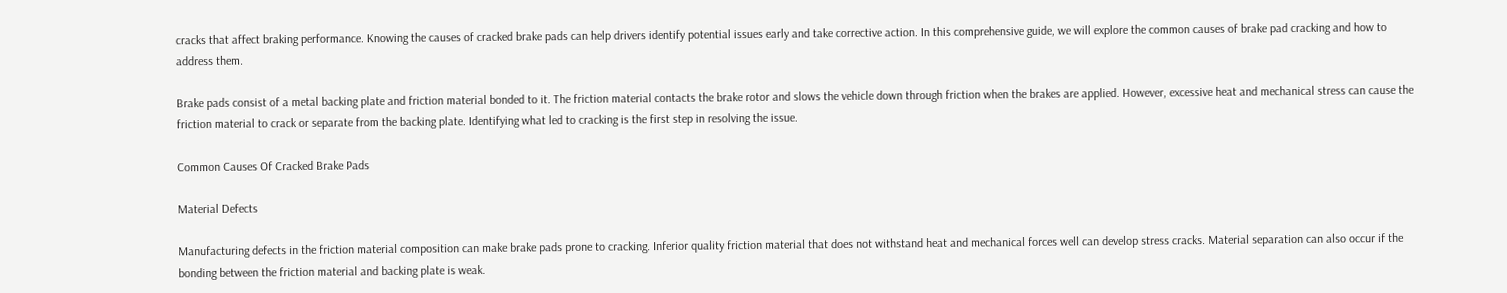cracks that affect braking performance. Knowing the causes of cracked brake pads can help drivers identify potential issues early and take corrective action. In this comprehensive guide, we will explore the common causes of brake pad cracking and how to address them.

Brake pads consist of a metal backing plate and friction material bonded to it. The friction material contacts the brake rotor and slows the vehicle down through friction when the brakes are applied. However, excessive heat and mechanical stress can cause the friction material to crack or separate from the backing plate. Identifying what led to cracking is the first step in resolving the issue.

Common Causes Of Cracked Brake Pads

Material Defects

Manufacturing defects in the friction material composition can make brake pads prone to cracking. Inferior quality friction material that does not withstand heat and mechanical forces well can develop stress cracks. Material separation can also occur if the bonding between the friction material and backing plate is weak.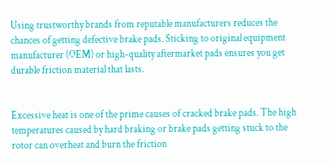Using trustworthy brands from reputable manufacturers reduces the chances of getting defective brake pads. Sticking to original equipment manufacturer (OEM) or high-quality aftermarket pads ensures you get durable friction material that lasts.


Excessive heat is one of the prime causes of cracked brake pads. The high temperatures caused by hard braking or brake pads getting stuck to the rotor can overheat and burn the friction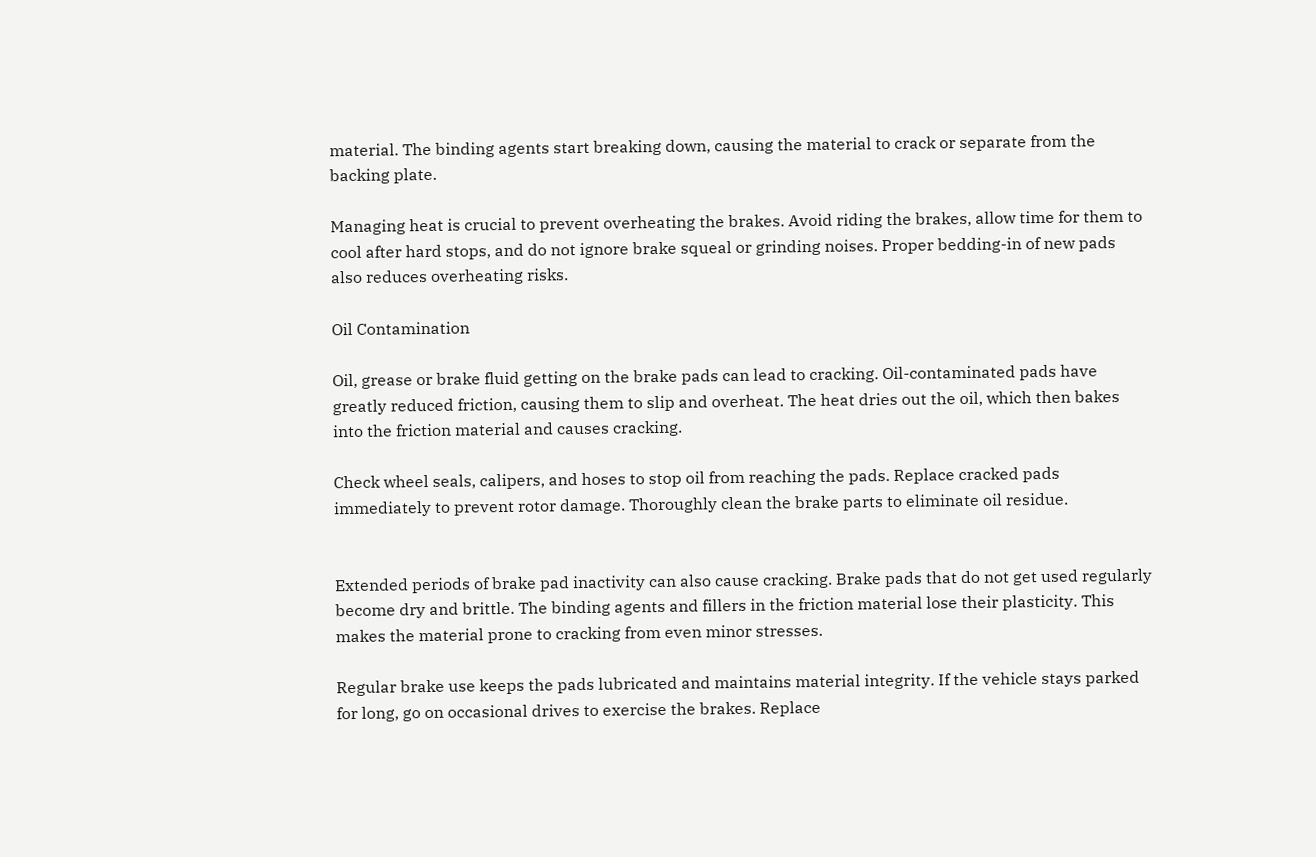material. The binding agents start breaking down, causing the material to crack or separate from the backing plate.

Managing heat is crucial to prevent overheating the brakes. Avoid riding the brakes, allow time for them to cool after hard stops, and do not ignore brake squeal or grinding noises. Proper bedding-in of new pads also reduces overheating risks.

Oil Contamination

Oil, grease or brake fluid getting on the brake pads can lead to cracking. Oil-contaminated pads have greatly reduced friction, causing them to slip and overheat. The heat dries out the oil, which then bakes into the friction material and causes cracking.

Check wheel seals, calipers, and hoses to stop oil from reaching the pads. Replace cracked pads immediately to prevent rotor damage. Thoroughly clean the brake parts to eliminate oil residue.


Extended periods of brake pad inactivity can also cause cracking. Brake pads that do not get used regularly become dry and brittle. The binding agents and fillers in the friction material lose their plasticity. This makes the material prone to cracking from even minor stresses.

Regular brake use keeps the pads lubricated and maintains material integrity. If the vehicle stays parked for long, go on occasional drives to exercise the brakes. Replace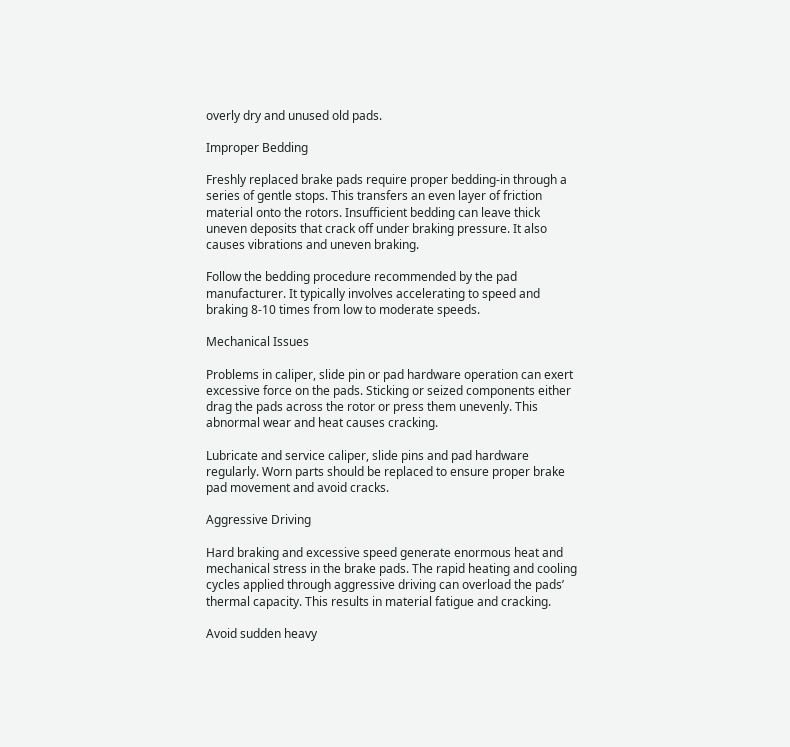overly dry and unused old pads.

Improper Bedding

Freshly replaced brake pads require proper bedding-in through a series of gentle stops. This transfers an even layer of friction material onto the rotors. Insufficient bedding can leave thick uneven deposits that crack off under braking pressure. It also causes vibrations and uneven braking.

Follow the bedding procedure recommended by the pad manufacturer. It typically involves accelerating to speed and braking 8-10 times from low to moderate speeds.

Mechanical Issues

Problems in caliper, slide pin or pad hardware operation can exert excessive force on the pads. Sticking or seized components either drag the pads across the rotor or press them unevenly. This abnormal wear and heat causes cracking.

Lubricate and service caliper, slide pins and pad hardware regularly. Worn parts should be replaced to ensure proper brake pad movement and avoid cracks.

Aggressive Driving

Hard braking and excessive speed generate enormous heat and mechanical stress in the brake pads. The rapid heating and cooling cycles applied through aggressive driving can overload the pads’ thermal capacity. This results in material fatigue and cracking.

Avoid sudden heavy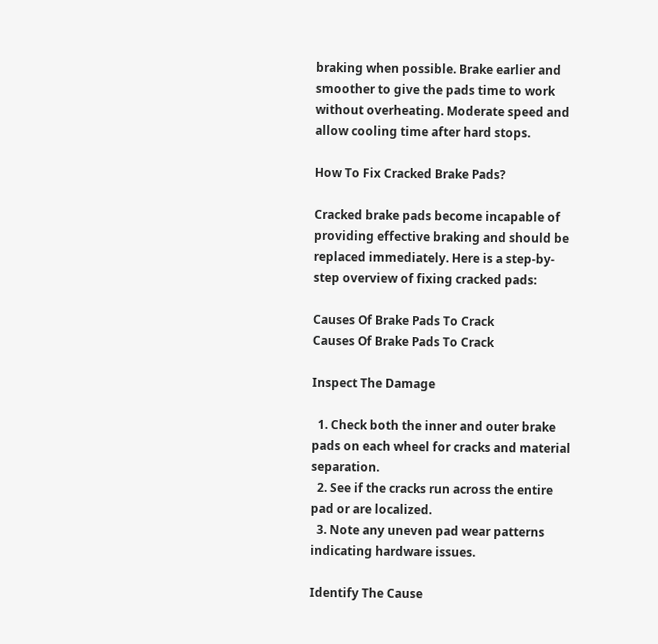braking when possible. Brake earlier and smoother to give the pads time to work without overheating. Moderate speed and allow cooling time after hard stops.

How To Fix Cracked Brake Pads?

Cracked brake pads become incapable of providing effective braking and should be replaced immediately. Here is a step-by-step overview of fixing cracked pads:

Causes Of Brake Pads To Crack
Causes Of Brake Pads To Crack

Inspect The Damage

  1. Check both the inner and outer brake pads on each wheel for cracks and material separation.
  2. See if the cracks run across the entire pad or are localized.
  3. Note any uneven pad wear patterns indicating hardware issues.

Identify The Cause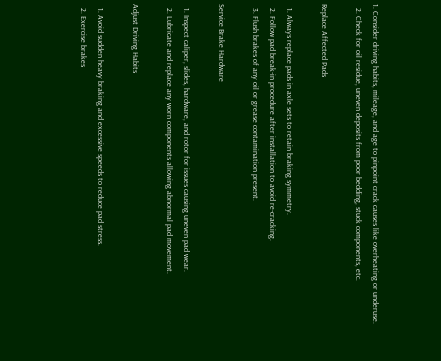1. Consider driving habits, mileage, and age to pinpoint crack causes like overheating or underuse.
  2. Check for oil residue, uneven deposits from poor bedding, stuck components, etc.

Replace Affected Pads

  1. Always replace pads in axle sets to retain braking symmetry.
  2. Follow pad break-in procedure after installation to avoid re-cracking.
  3. Flush brakes of any oil or grease contamination present.

Service Brake Hardware

  1. Inspect caliper, slides, hardware, and rotor for issues causing uneven pad wear.
  2. Lubricate and replace any worn components allowing abnormal pad movement.

Adjust Driving Habits

  1. Avoid sudden heavy braking and excessive speeds to reduce pad stress.
  2. Exercise brakes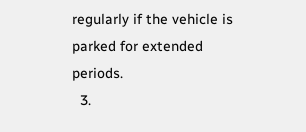regularly if the vehicle is parked for extended periods.
  3.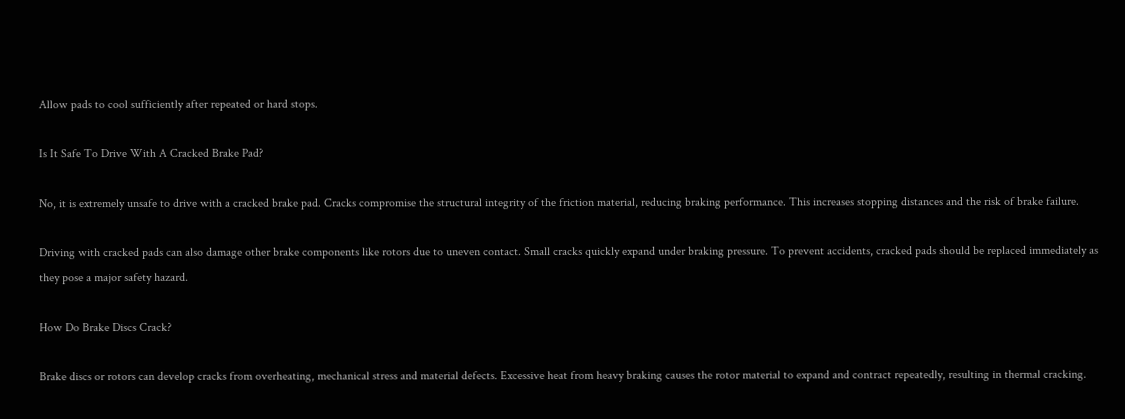Allow pads to cool sufficiently after repeated or hard stops.

Is It Safe To Drive With A Cracked Brake Pad?

No, it is extremely unsafe to drive with a cracked brake pad. Cracks compromise the structural integrity of the friction material, reducing braking performance. This increases stopping distances and the risk of brake failure.

Driving with cracked pads can also damage other brake components like rotors due to uneven contact. Small cracks quickly expand under braking pressure. To prevent accidents, cracked pads should be replaced immediately as they pose a major safety hazard.

How Do Brake Discs Crack?

Brake discs or rotors can develop cracks from overheating, mechanical stress and material defects. Excessive heat from heavy braking causes the rotor material to expand and contract repeatedly, resulting in thermal cracking.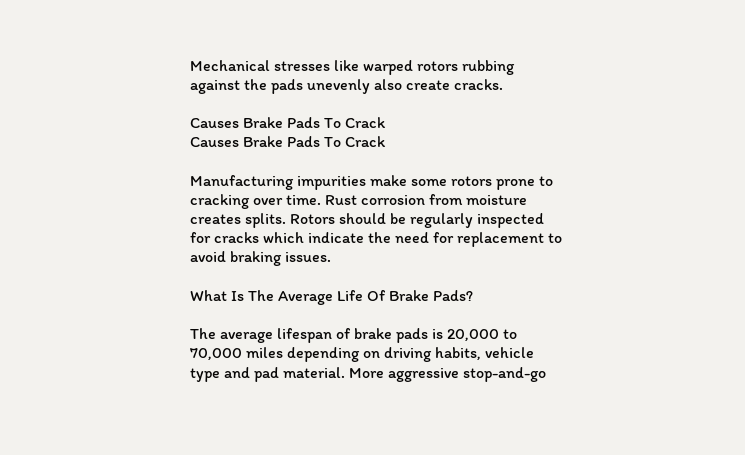Mechanical stresses like warped rotors rubbing against the pads unevenly also create cracks.

Causes Brake Pads To Crack
Causes Brake Pads To Crack

Manufacturing impurities make some rotors prone to cracking over time. Rust corrosion from moisture creates splits. Rotors should be regularly inspected for cracks which indicate the need for replacement to avoid braking issues.

What Is The Average Life Of Brake Pads?

The average lifespan of brake pads is 20,000 to 70,000 miles depending on driving habits, vehicle type and pad material. More aggressive stop-and-go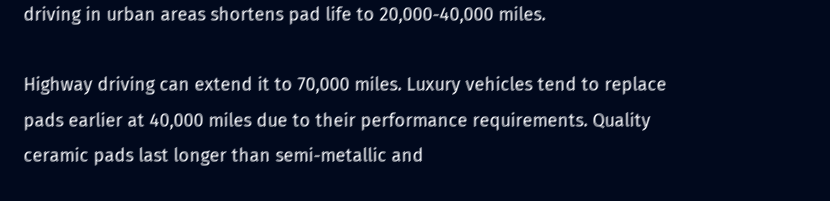driving in urban areas shortens pad life to 20,000-40,000 miles.

Highway driving can extend it to 70,000 miles. Luxury vehicles tend to replace pads earlier at 40,000 miles due to their performance requirements. Quality ceramic pads last longer than semi-metallic and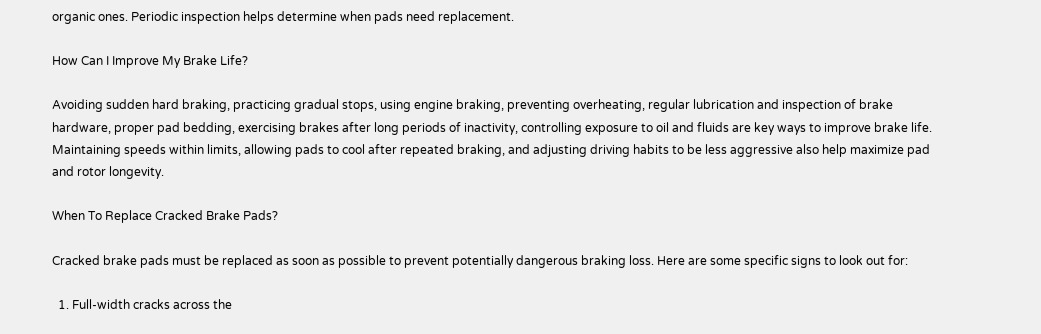organic ones. Periodic inspection helps determine when pads need replacement.

How Can I Improve My Brake Life?

Avoiding sudden hard braking, practicing gradual stops, using engine braking, preventing overheating, regular lubrication and inspection of brake hardware, proper pad bedding, exercising brakes after long periods of inactivity, controlling exposure to oil and fluids are key ways to improve brake life. Maintaining speeds within limits, allowing pads to cool after repeated braking, and adjusting driving habits to be less aggressive also help maximize pad and rotor longevity.

When To Replace Cracked Brake Pads?

Cracked brake pads must be replaced as soon as possible to prevent potentially dangerous braking loss. Here are some specific signs to look out for:

  1. Full-width cracks across the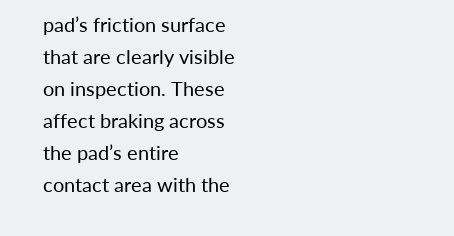pad’s friction surface that are clearly visible on inspection. These affect braking across the pad’s entire contact area with the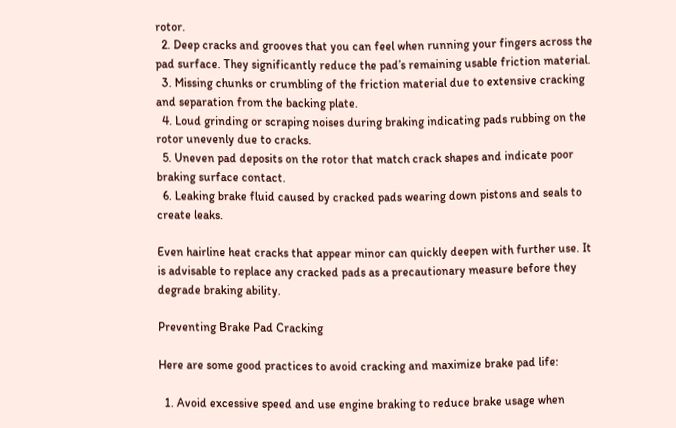rotor.
  2. Deep cracks and grooves that you can feel when running your fingers across the pad surface. They significantly reduce the pad’s remaining usable friction material.
  3. Missing chunks or crumbling of the friction material due to extensive cracking and separation from the backing plate.
  4. Loud grinding or scraping noises during braking indicating pads rubbing on the rotor unevenly due to cracks.
  5. Uneven pad deposits on the rotor that match crack shapes and indicate poor braking surface contact.
  6. Leaking brake fluid caused by cracked pads wearing down pistons and seals to create leaks.

Even hairline heat cracks that appear minor can quickly deepen with further use. It is advisable to replace any cracked pads as a precautionary measure before they degrade braking ability.

Preventing Brake Pad Cracking

Here are some good practices to avoid cracking and maximize brake pad life:

  1. Avoid excessive speed and use engine braking to reduce brake usage when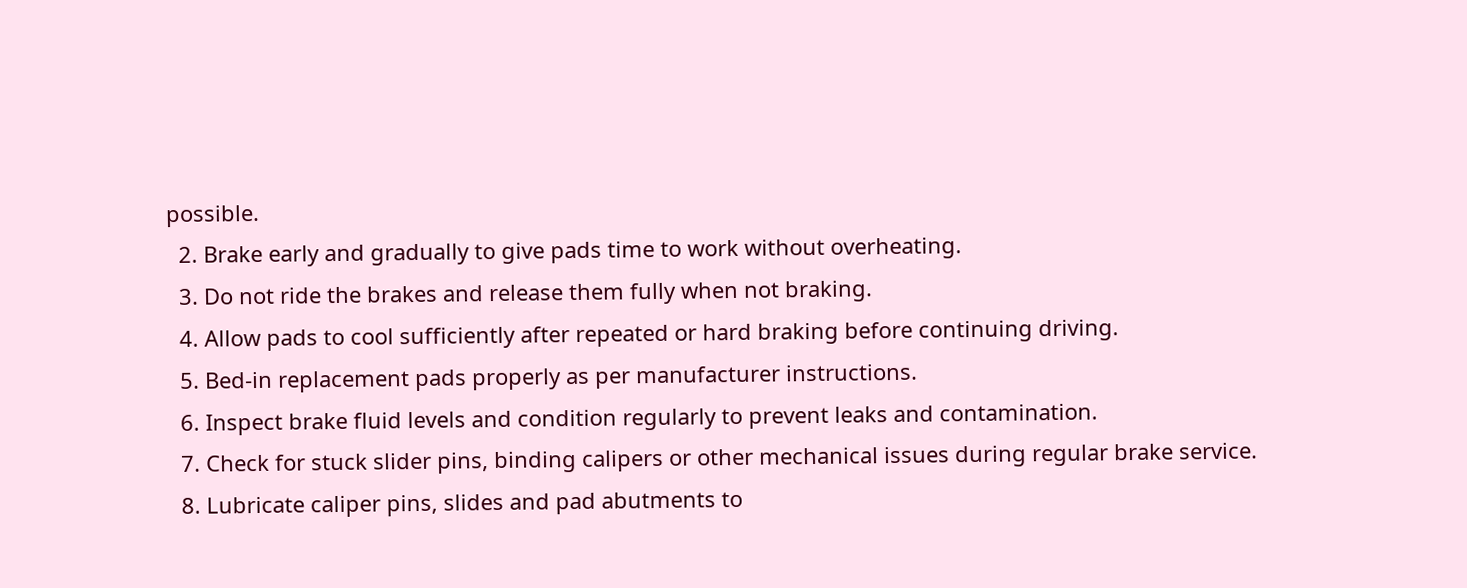possible.
  2. Brake early and gradually to give pads time to work without overheating.
  3. Do not ride the brakes and release them fully when not braking.
  4. Allow pads to cool sufficiently after repeated or hard braking before continuing driving.
  5. Bed-in replacement pads properly as per manufacturer instructions.
  6. Inspect brake fluid levels and condition regularly to prevent leaks and contamination.
  7. Check for stuck slider pins, binding calipers or other mechanical issues during regular brake service.
  8. Lubricate caliper pins, slides and pad abutments to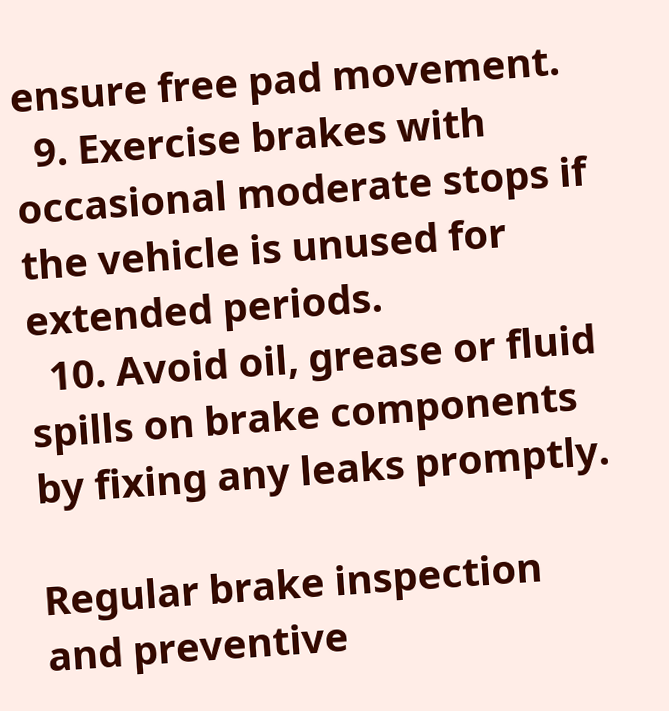ensure free pad movement.
  9. Exercise brakes with occasional moderate stops if the vehicle is unused for extended periods.
  10. Avoid oil, grease or fluid spills on brake components by fixing any leaks promptly.

Regular brake inspection and preventive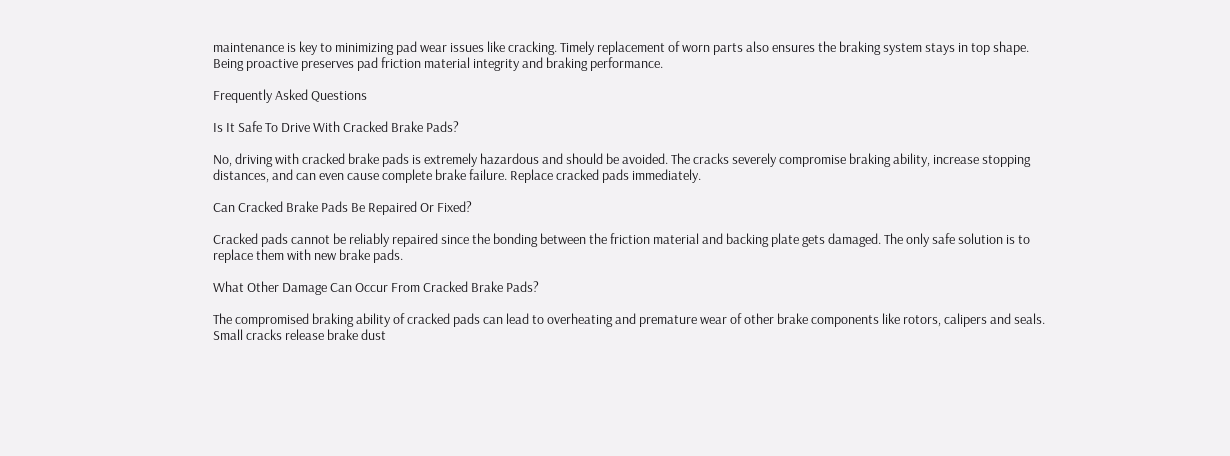maintenance is key to minimizing pad wear issues like cracking. Timely replacement of worn parts also ensures the braking system stays in top shape. Being proactive preserves pad friction material integrity and braking performance.

Frequently Asked Questions

Is It Safe To Drive With Cracked Brake Pads?

No, driving with cracked brake pads is extremely hazardous and should be avoided. The cracks severely compromise braking ability, increase stopping distances, and can even cause complete brake failure. Replace cracked pads immediately.

Can Cracked Brake Pads Be Repaired Or Fixed?

Cracked pads cannot be reliably repaired since the bonding between the friction material and backing plate gets damaged. The only safe solution is to replace them with new brake pads.

What Other Damage Can Occur From Cracked Brake Pads?

The compromised braking ability of cracked pads can lead to overheating and premature wear of other brake components like rotors, calipers and seals. Small cracks release brake dust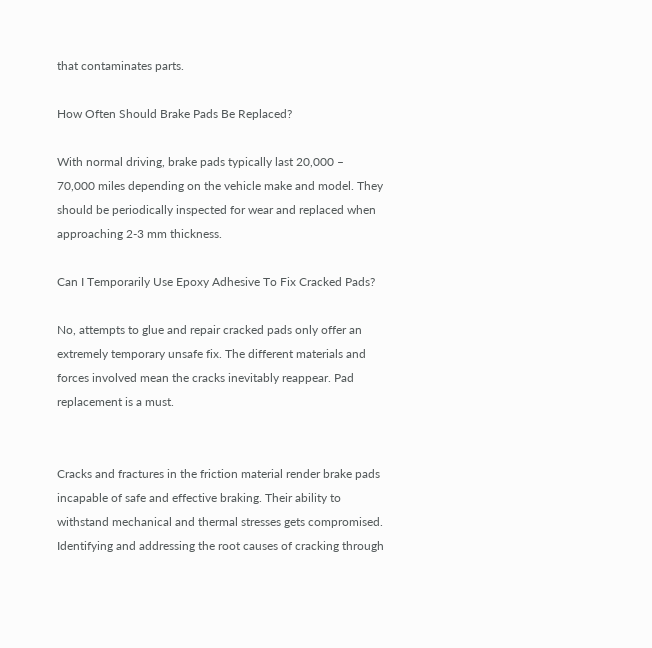that contaminates parts.

How Often Should Brake Pads Be Replaced?

With normal driving, brake pads typically last 20,000 – 70,000 miles depending on the vehicle make and model. They should be periodically inspected for wear and replaced when approaching 2-3 mm thickness.

Can I Temporarily Use Epoxy Adhesive To Fix Cracked Pads?

No, attempts to glue and repair cracked pads only offer an extremely temporary unsafe fix. The different materials and forces involved mean the cracks inevitably reappear. Pad replacement is a must.


Cracks and fractures in the friction material render brake pads incapable of safe and effective braking. Their ability to withstand mechanical and thermal stresses gets compromised. Identifying and addressing the root causes of cracking through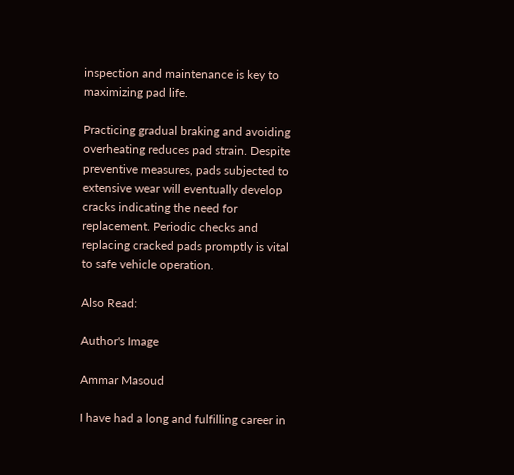inspection and maintenance is key to maximizing pad life.

Practicing gradual braking and avoiding overheating reduces pad strain. Despite preventive measures, pads subjected to extensive wear will eventually develop cracks indicating the need for replacement. Periodic checks and replacing cracked pads promptly is vital to safe vehicle operation.

Also Read:

Author's Image

Ammar Masoud

I have had a long and fulfilling career in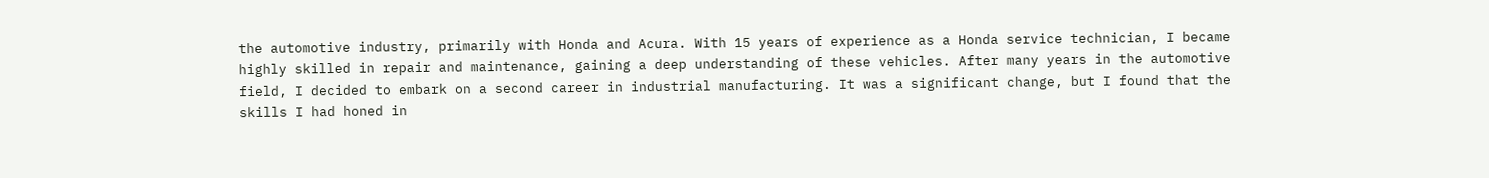the automotive industry, primarily with Honda and Acura. With 15 years of experience as a Honda service technician, I became highly skilled in repair and maintenance, gaining a deep understanding of these vehicles. After many years in the automotive field, I decided to embark on a second career in industrial manufacturing. It was a significant change, but I found that the skills I had honed in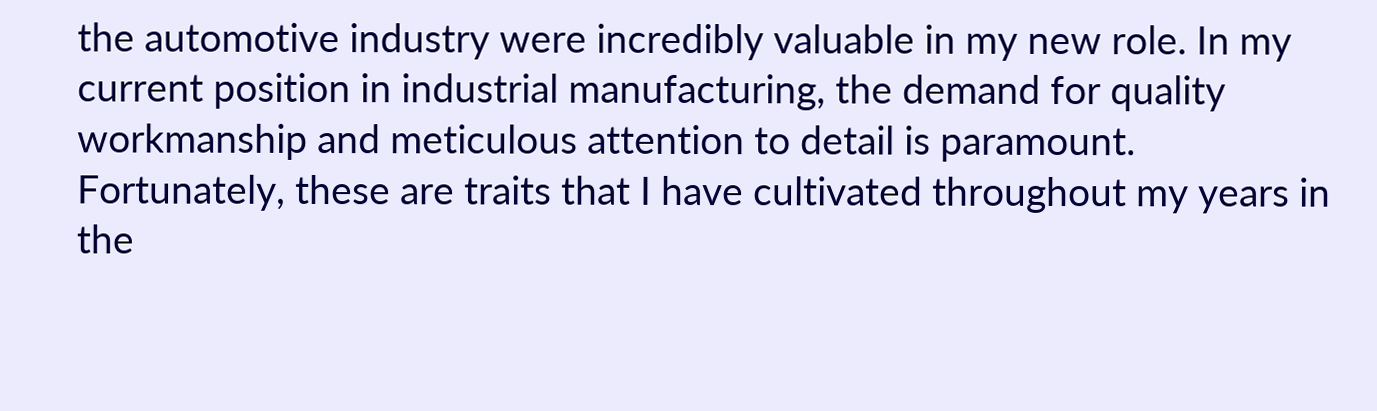the automotive industry were incredibly valuable in my new role. In my current position in industrial manufacturing, the demand for quality workmanship and meticulous attention to detail is paramount. Fortunately, these are traits that I have cultivated throughout my years in the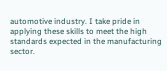automotive industry. I take pride in applying these skills to meet the high standards expected in the manufacturing sector.